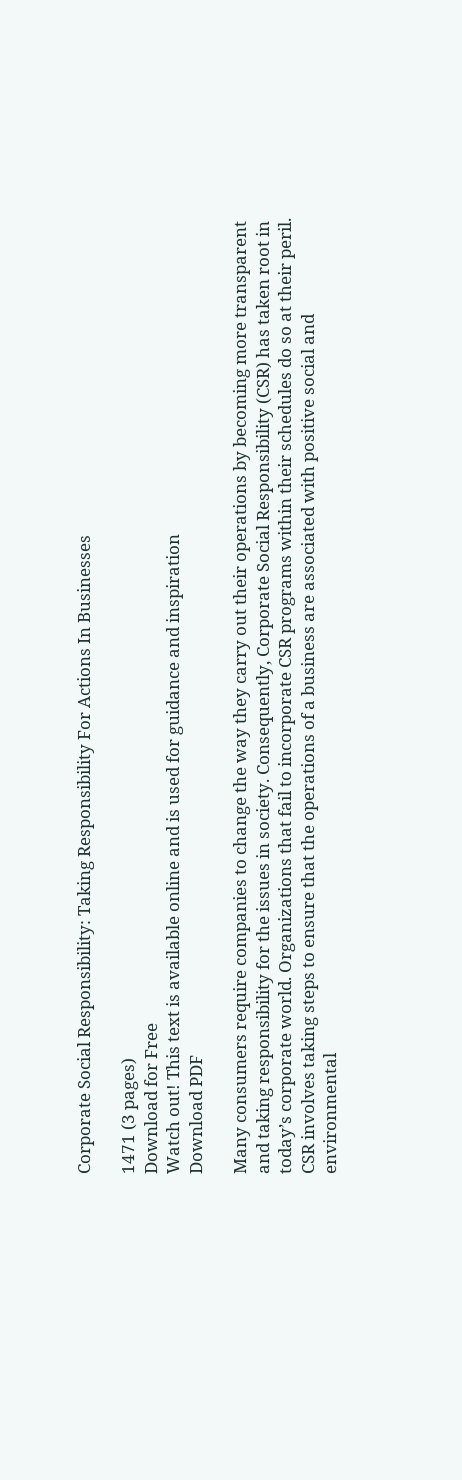Corporate Social Responsibility: Taking Responsibility For Actions In Businesses

1471 (3 pages)
Download for Free
Watch out! This text is available online and is used for guidance and inspiration
Download PDF

Many consumers require companies to change the way they carry out their operations by becoming more transparent and taking responsibility for the issues in society. Consequently, Corporate Social Responsibility (CSR) has taken root in today’s corporate world. Organizations that fail to incorporate CSR programs within their schedules do so at their peril. CSR involves taking steps to ensure that the operations of a business are associated with positive social and environmental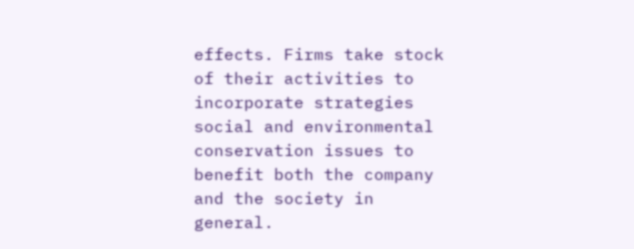effects. Firms take stock of their activities to incorporate strategies social and environmental conservation issues to benefit both the company and the society in general.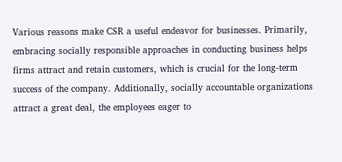Various reasons make CSR a useful endeavor for businesses. Primarily, embracing socially responsible approaches in conducting business helps firms attract and retain customers, which is crucial for the long-term success of the company. Additionally, socially accountable organizations attract a great deal, the employees eager to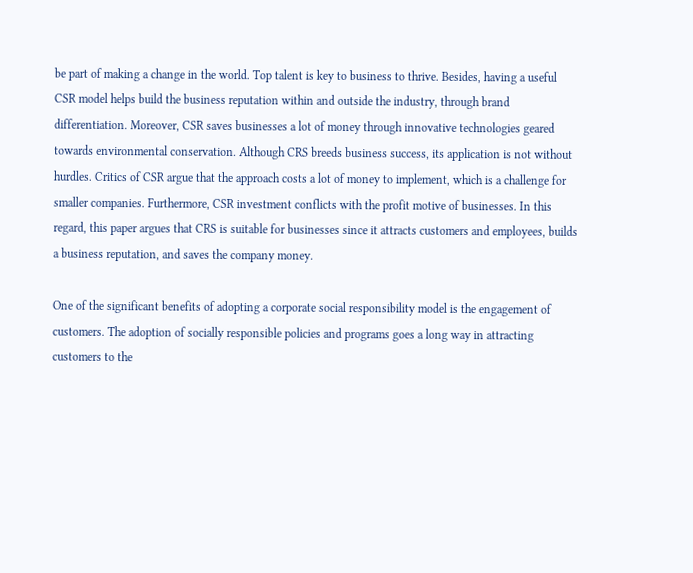be part of making a change in the world. Top talent is key to business to thrive. Besides, having a useful CSR model helps build the business reputation within and outside the industry, through brand differentiation. Moreover, CSR saves businesses a lot of money through innovative technologies geared towards environmental conservation. Although CRS breeds business success, its application is not without hurdles. Critics of CSR argue that the approach costs a lot of money to implement, which is a challenge for smaller companies. Furthermore, CSR investment conflicts with the profit motive of businesses. In this regard, this paper argues that CRS is suitable for businesses since it attracts customers and employees, builds a business reputation, and saves the company money.

One of the significant benefits of adopting a corporate social responsibility model is the engagement of customers. The adoption of socially responsible policies and programs goes a long way in attracting customers to the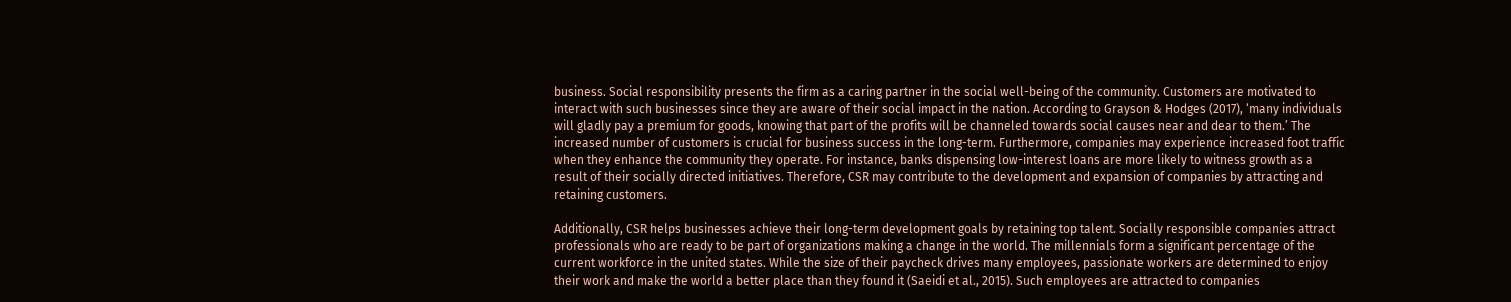business. Social responsibility presents the firm as a caring partner in the social well-being of the community. Customers are motivated to interact with such businesses since they are aware of their social impact in the nation. According to Grayson & Hodges (2017), ‘many individuals will gladly pay a premium for goods, knowing that part of the profits will be channeled towards social causes near and dear to them.’ The increased number of customers is crucial for business success in the long-term. Furthermore, companies may experience increased foot traffic when they enhance the community they operate. For instance, banks dispensing low-interest loans are more likely to witness growth as a result of their socially directed initiatives. Therefore, CSR may contribute to the development and expansion of companies by attracting and retaining customers.

Additionally, CSR helps businesses achieve their long-term development goals by retaining top talent. Socially responsible companies attract professionals who are ready to be part of organizations making a change in the world. The millennials form a significant percentage of the current workforce in the united states. While the size of their paycheck drives many employees, passionate workers are determined to enjoy their work and make the world a better place than they found it (Saeidi et al., 2015). Such employees are attracted to companies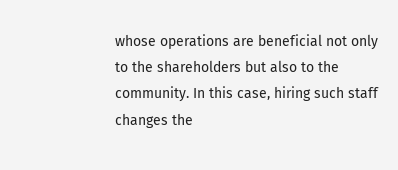whose operations are beneficial not only to the shareholders but also to the community. In this case, hiring such staff changes the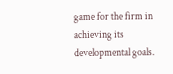game for the firm in achieving its developmental goals.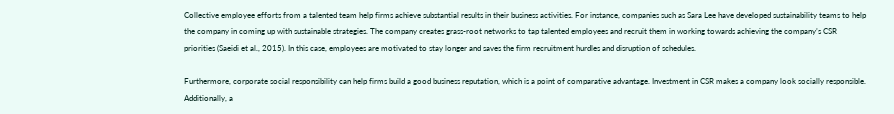Collective employee efforts from a talented team help firms achieve substantial results in their business activities. For instance, companies such as Sara Lee have developed sustainability teams to help the company in coming up with sustainable strategies. The company creates grass-root networks to tap talented employees and recruit them in working towards achieving the company’s CSR priorities (Saeidi et al., 2015). In this case, employees are motivated to stay longer and saves the firm recruitment hurdles and disruption of schedules.

Furthermore, corporate social responsibility can help firms build a good business reputation, which is a point of comparative advantage. Investment in CSR makes a company look socially responsible. Additionally, a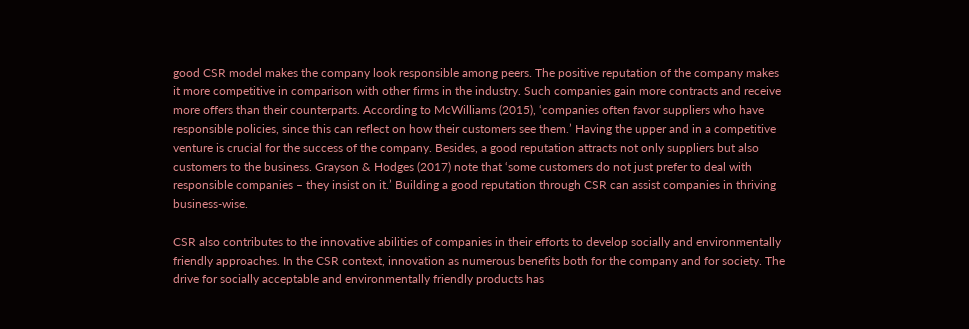good CSR model makes the company look responsible among peers. The positive reputation of the company makes it more competitive in comparison with other firms in the industry. Such companies gain more contracts and receive more offers than their counterparts. According to McWilliams (2015), ‘companies often favor suppliers who have responsible policies, since this can reflect on how their customers see them.’ Having the upper and in a competitive venture is crucial for the success of the company. Besides, a good reputation attracts not only suppliers but also customers to the business. Grayson & Hodges (2017) note that ‘some customers do not just prefer to deal with responsible companies – they insist on it.’ Building a good reputation through CSR can assist companies in thriving business-wise.

CSR also contributes to the innovative abilities of companies in their efforts to develop socially and environmentally friendly approaches. In the CSR context, innovation as numerous benefits both for the company and for society. The drive for socially acceptable and environmentally friendly products has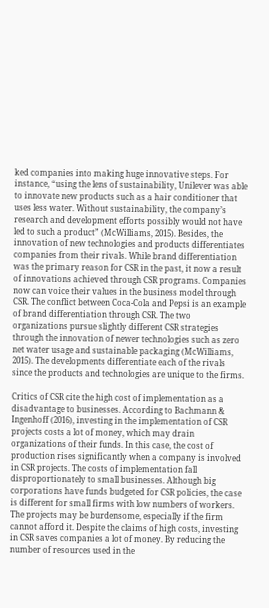ked companies into making huge innovative steps. For instance, “using the lens of sustainability, Unilever was able to innovate new products such as a hair conditioner that uses less water. Without sustainability, the company’s research and development efforts possibly would not have led to such a product” (McWilliams, 2015). Besides, the innovation of new technologies and products differentiates companies from their rivals. While brand differentiation was the primary reason for CSR in the past, it now a result of innovations achieved through CSR programs. Companies now can voice their values in the business model through CSR. The conflict between Coca-Cola and Pepsi is an example of brand differentiation through CSR. The two organizations pursue slightly different CSR strategies through the innovation of newer technologies such as zero net water usage and sustainable packaging (McWilliams, 2015). The developments differentiate each of the rivals since the products and technologies are unique to the firms.

Critics of CSR cite the high cost of implementation as a disadvantage to businesses. According to Bachmann & Ingenhoff (2016), investing in the implementation of CSR projects costs a lot of money, which may drain organizations of their funds. In this case, the cost of production rises significantly when a company is involved in CSR projects. The costs of implementation fall disproportionately to small businesses. Although big corporations have funds budgeted for CSR policies, the case is different for small firms with low numbers of workers. The projects may be burdensome, especially if the firm cannot afford it. Despite the claims of high costs, investing in CSR saves companies a lot of money. By reducing the number of resources used in the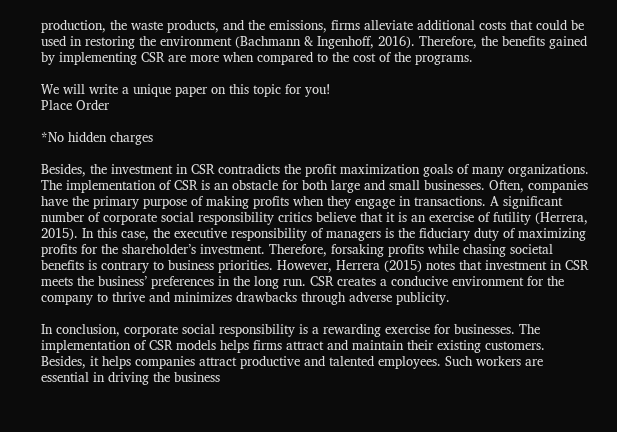production, the waste products, and the emissions, firms alleviate additional costs that could be used in restoring the environment (Bachmann & Ingenhoff, 2016). Therefore, the benefits gained by implementing CSR are more when compared to the cost of the programs.

We will write a unique paper on this topic for you!
Place Order

*No hidden charges

Besides, the investment in CSR contradicts the profit maximization goals of many organizations. The implementation of CSR is an obstacle for both large and small businesses. Often, companies have the primary purpose of making profits when they engage in transactions. A significant number of corporate social responsibility critics believe that it is an exercise of futility (Herrera, 2015). In this case, the executive responsibility of managers is the fiduciary duty of maximizing profits for the shareholder’s investment. Therefore, forsaking profits while chasing societal benefits is contrary to business priorities. However, Herrera (2015) notes that investment in CSR meets the business’ preferences in the long run. CSR creates a conducive environment for the company to thrive and minimizes drawbacks through adverse publicity.

In conclusion, corporate social responsibility is a rewarding exercise for businesses. The implementation of CSR models helps firms attract and maintain their existing customers. Besides, it helps companies attract productive and talented employees. Such workers are essential in driving the business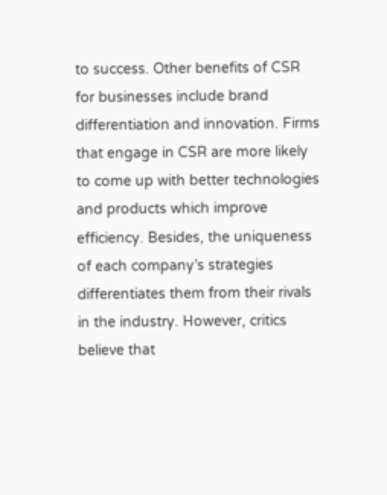to success. Other benefits of CSR for businesses include brand differentiation and innovation. Firms that engage in CSR are more likely to come up with better technologies and products which improve efficiency. Besides, the uniqueness of each company’s strategies differentiates them from their rivals in the industry. However, critics believe that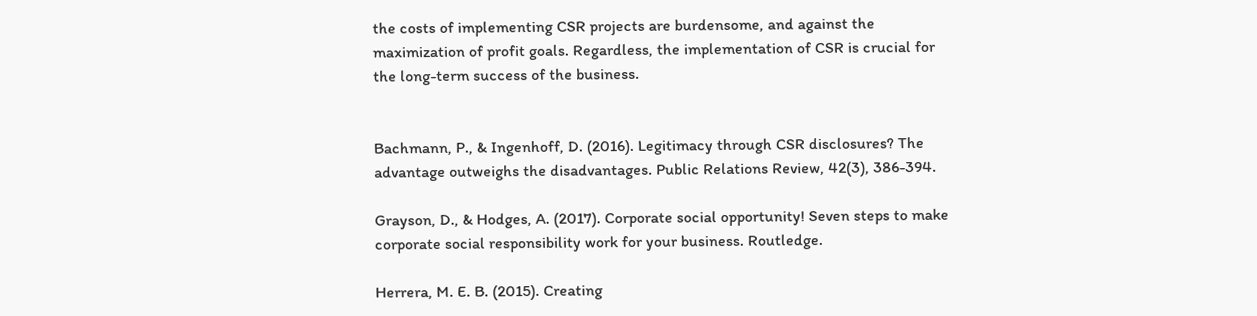the costs of implementing CSR projects are burdensome, and against the maximization of profit goals. Regardless, the implementation of CSR is crucial for the long-term success of the business.


Bachmann, P., & Ingenhoff, D. (2016). Legitimacy through CSR disclosures? The advantage outweighs the disadvantages. Public Relations Review, 42(3), 386-394.

Grayson, D., & Hodges, A. (2017). Corporate social opportunity! Seven steps to make corporate social responsibility work for your business. Routledge.

Herrera, M. E. B. (2015). Creating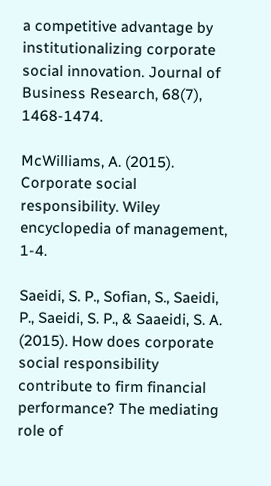a competitive advantage by institutionalizing corporate social innovation. Journal of Business Research, 68(7), 1468-1474.

McWilliams, A. (2015). Corporate social responsibility. Wiley encyclopedia of management, 1-4.

Saeidi, S. P., Sofian, S., Saeidi, P., Saeidi, S. P., & Saaeidi, S. A. (2015). How does corporate social responsibility contribute to firm financial performance? The mediating role of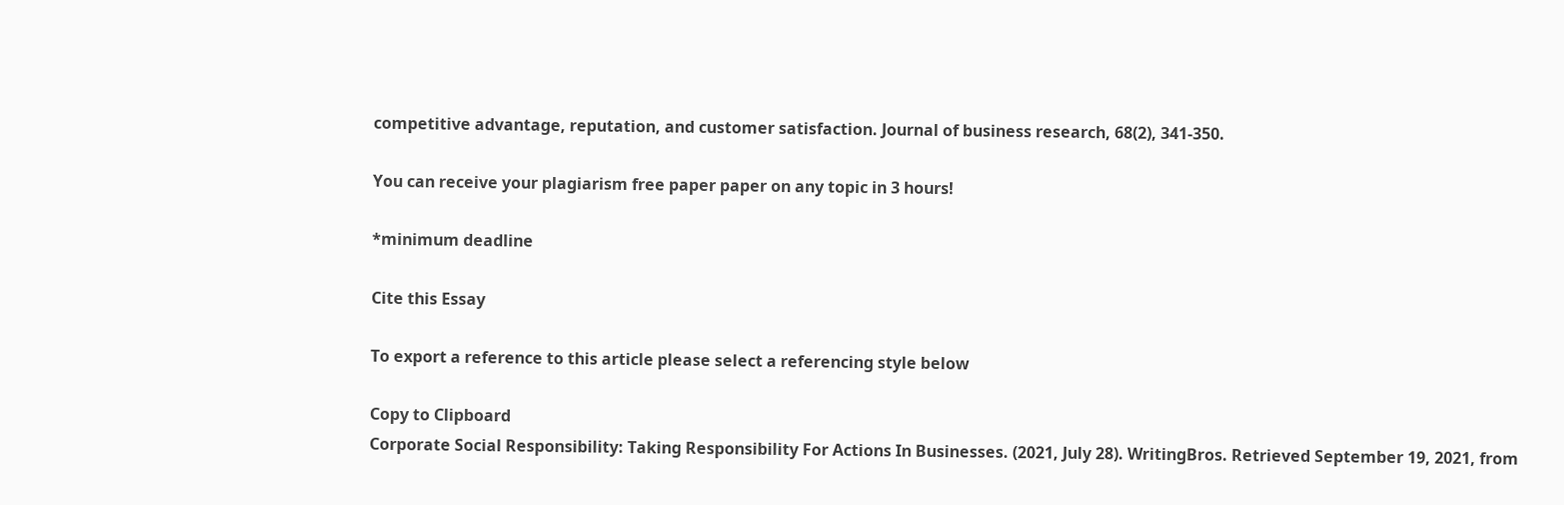competitive advantage, reputation, and customer satisfaction. Journal of business research, 68(2), 341-350.

You can receive your plagiarism free paper paper on any topic in 3 hours!

*minimum deadline

Cite this Essay

To export a reference to this article please select a referencing style below

Copy to Clipboard
Corporate Social Responsibility: Taking Responsibility For Actions In Businesses. (2021, July 28). WritingBros. Retrieved September 19, 2021, from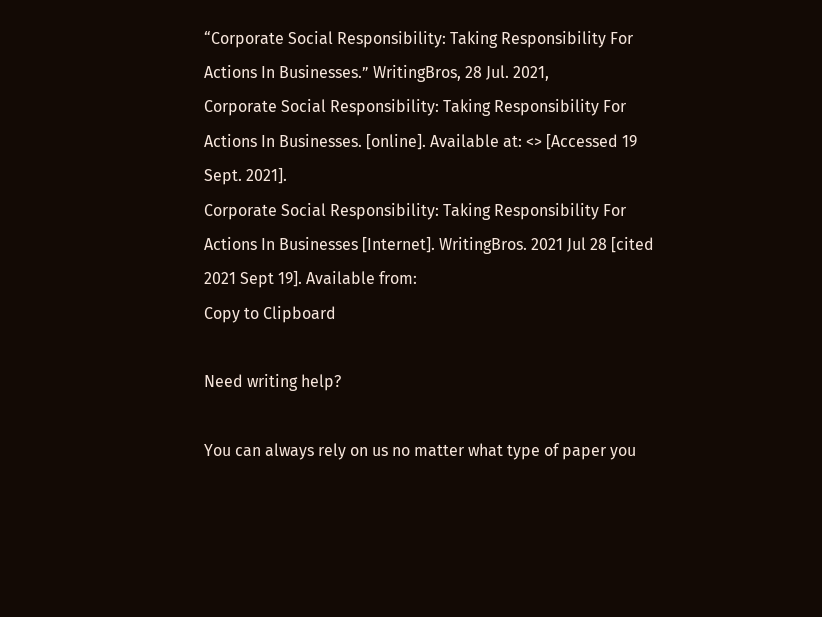“Corporate Social Responsibility: Taking Responsibility For Actions In Businesses.” WritingBros, 28 Jul. 2021,
Corporate Social Responsibility: Taking Responsibility For Actions In Businesses. [online]. Available at: <> [Accessed 19 Sept. 2021].
Corporate Social Responsibility: Taking Responsibility For Actions In Businesses [Internet]. WritingBros. 2021 Jul 28 [cited 2021 Sept 19]. Available from:
Copy to Clipboard

Need writing help?

You can always rely on us no matter what type of paper you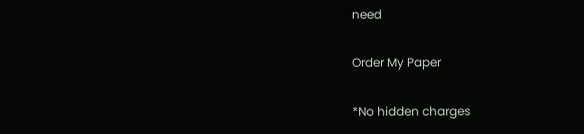need

Order My Paper

*No hidden charges